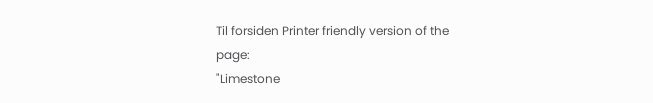Til forsiden Printer friendly version of the page:
"Limestone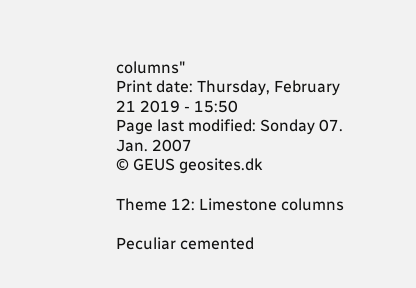columns"
Print date: Thursday, February 21 2019 - 15:50
Page last modified: Sonday 07. Jan. 2007
© GEUS geosites.dk

Theme 12: Limestone columns

Peculiar cemented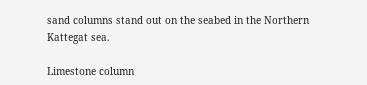sand columns stand out on the seabed in the Northern Kattegat sea.

Limestone column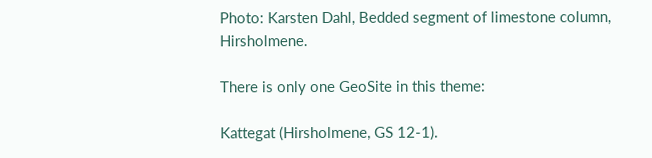Photo: Karsten Dahl, Bedded segment of limestone column, Hirsholmene.

There is only one GeoSite in this theme:

Kattegat (Hirsholmene, GS 12-1).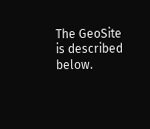The GeoSite is described below.